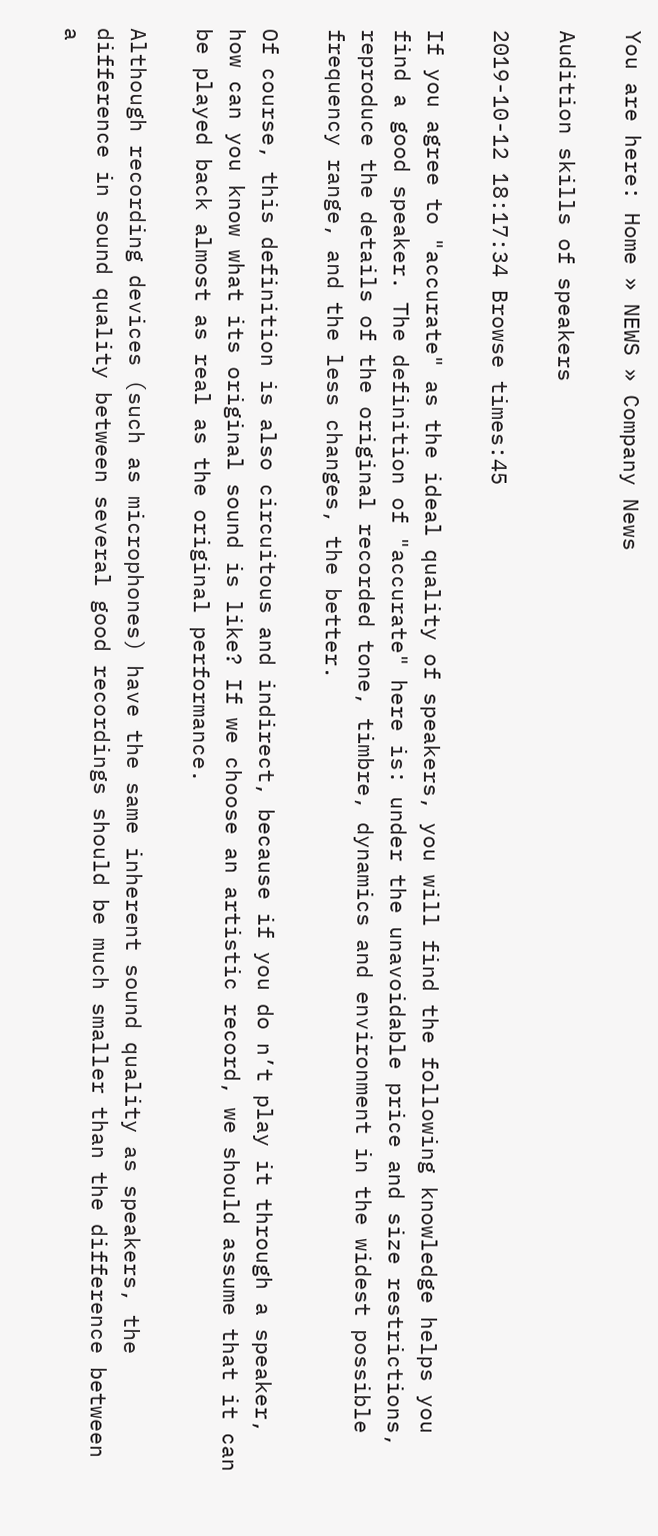You are here: Home » NEWS » Company News

Audition skills of speakers

2019-10-12 18:17:34 Browse times:45

If you agree to "accurate" as the ideal quality of speakers, you will find the following knowledge helps you find a good speaker. The definition of "accurate" here is: under the unavoidable price and size restrictions, reproduce the details of the original recorded tone, timbre, dynamics and environment in the widest possible frequency range, and the less changes, the better.

Of course, this definition is also circuitous and indirect, because if you do n’t play it through a speaker, how can you know what its original sound is like? If we choose an artistic record, we should assume that it can be played back almost as real as the original performance.

Although recording devices (such as microphones) have the same inherent sound quality as speakers, the difference in sound quality between several good recordings should be much smaller than the difference between a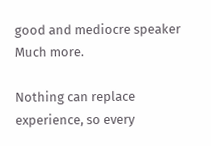good and mediocre speaker Much more.

Nothing can replace experience, so every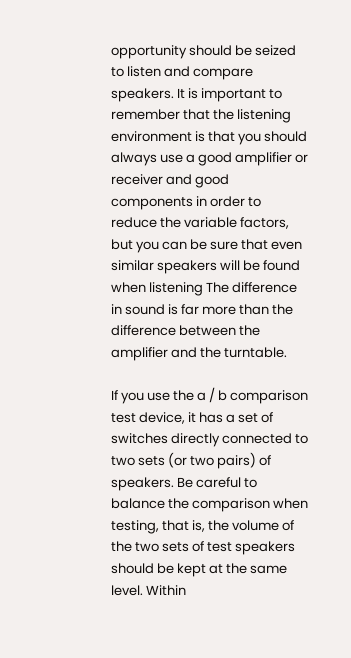opportunity should be seized to listen and compare speakers. It is important to remember that the listening environment is that you should always use a good amplifier or receiver and good components in order to reduce the variable factors, but you can be sure that even similar speakers will be found when listening The difference in sound is far more than the difference between the amplifier and the turntable.

If you use the a / b comparison test device, it has a set of switches directly connected to two sets (or two pairs) of speakers. Be careful to balance the comparison when testing, that is, the volume of the two sets of test speakers should be kept at the same level. Within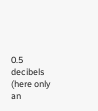0.5 decibels (here only an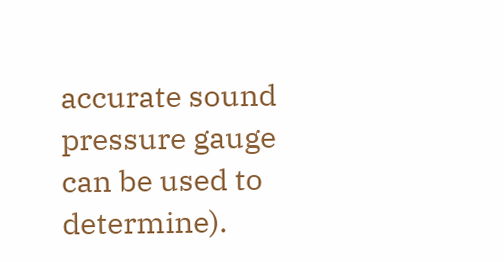accurate sound pressure gauge can be used to determine).